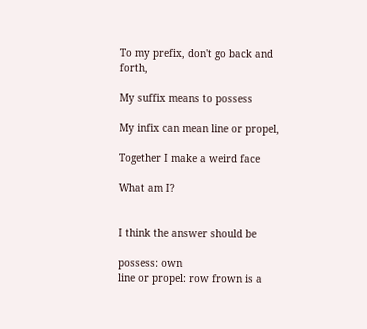To my prefix, don't go back and forth,

My suffix means to possess

My infix can mean line or propel,

Together I make a weird face

What am I?


I think the answer should be

possess: own
line or propel: row frown is a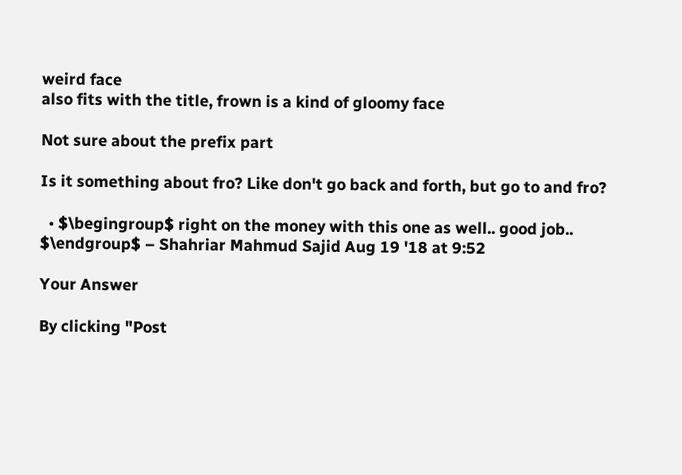weird face
also fits with the title, frown is a kind of gloomy face

Not sure about the prefix part

Is it something about fro? Like don't go back and forth, but go to and fro?

  • $\begingroup$ right on the money with this one as well.. good job.. $\endgroup$ – Shahriar Mahmud Sajid Aug 19 '18 at 9:52

Your Answer

By clicking "Post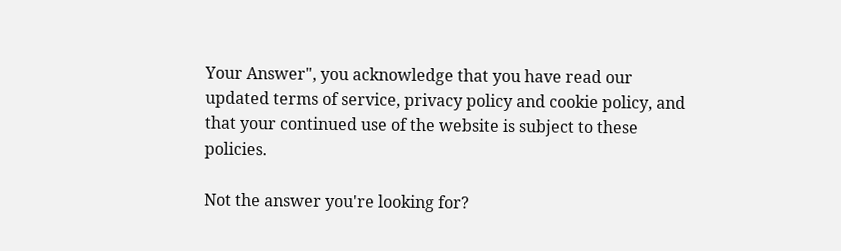Your Answer", you acknowledge that you have read our updated terms of service, privacy policy and cookie policy, and that your continued use of the website is subject to these policies.

Not the answer you're looking for?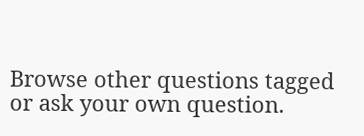Browse other questions tagged or ask your own question.